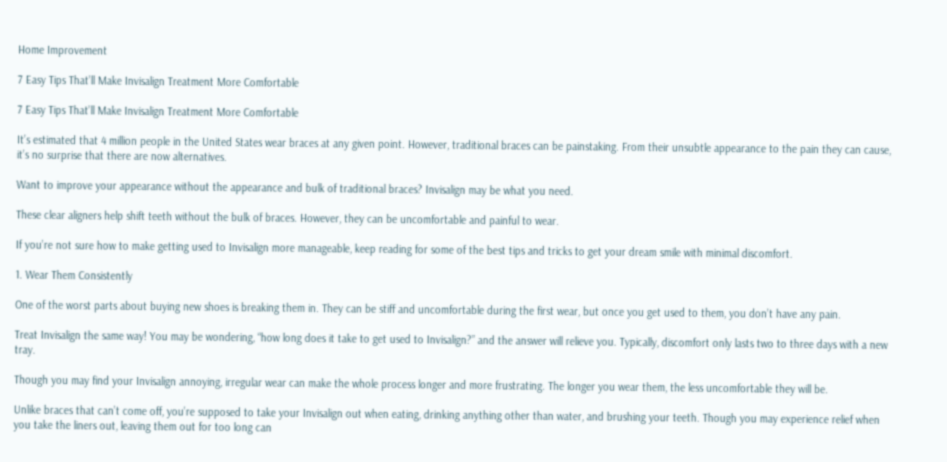Home Improvement

7 Easy Tips That’ll Make Invisalign Treatment More Comfortable

7 Easy Tips That’ll Make Invisalign Treatment More Comfortable

It’s estimated that 4 million people in the United States wear braces at any given point. However, traditional braces can be painstaking. From their unsubtle appearance to the pain they can cause, it’s no surprise that there are now alternatives.

Want to improve your appearance without the appearance and bulk of traditional braces? Invisalign may be what you need.

These clear aligners help shift teeth without the bulk of braces. However, they can be uncomfortable and painful to wear.

If you’re not sure how to make getting used to Invisalign more manageable, keep reading for some of the best tips and tricks to get your dream smile with minimal discomfort.

1. Wear Them Consistently

One of the worst parts about buying new shoes is breaking them in. They can be stiff and uncomfortable during the first wear, but once you get used to them, you don’t have any pain.

Treat Invisalign the same way! You may be wondering, “how long does it take to get used to Invisalign?” and the answer will relieve you. Typically, discomfort only lasts two to three days with a new tray.

Though you may find your Invisalign annoying, irregular wear can make the whole process longer and more frustrating. The longer you wear them, the less uncomfortable they will be.

Unlike braces that can’t come off, you’re supposed to take your Invisalign out when eating, drinking anything other than water, and brushing your teeth. Though you may experience relief when you take the liners out, leaving them out for too long can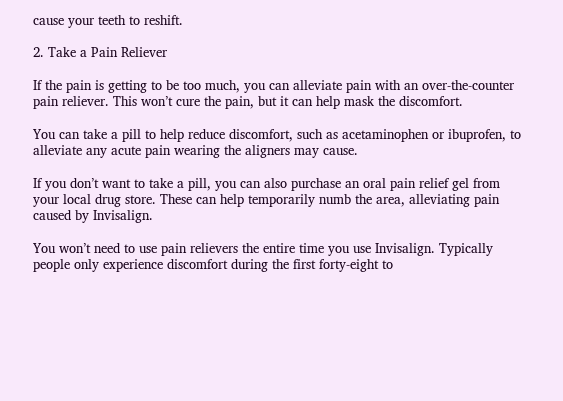cause your teeth to reshift.

2. Take a Pain Reliever

If the pain is getting to be too much, you can alleviate pain with an over-the-counter pain reliever. This won’t cure the pain, but it can help mask the discomfort.

You can take a pill to help reduce discomfort, such as acetaminophen or ibuprofen, to alleviate any acute pain wearing the aligners may cause.

If you don’t want to take a pill, you can also purchase an oral pain relief gel from your local drug store. These can help temporarily numb the area, alleviating pain caused by Invisalign.

You won’t need to use pain relievers the entire time you use Invisalign. Typically people only experience discomfort during the first forty-eight to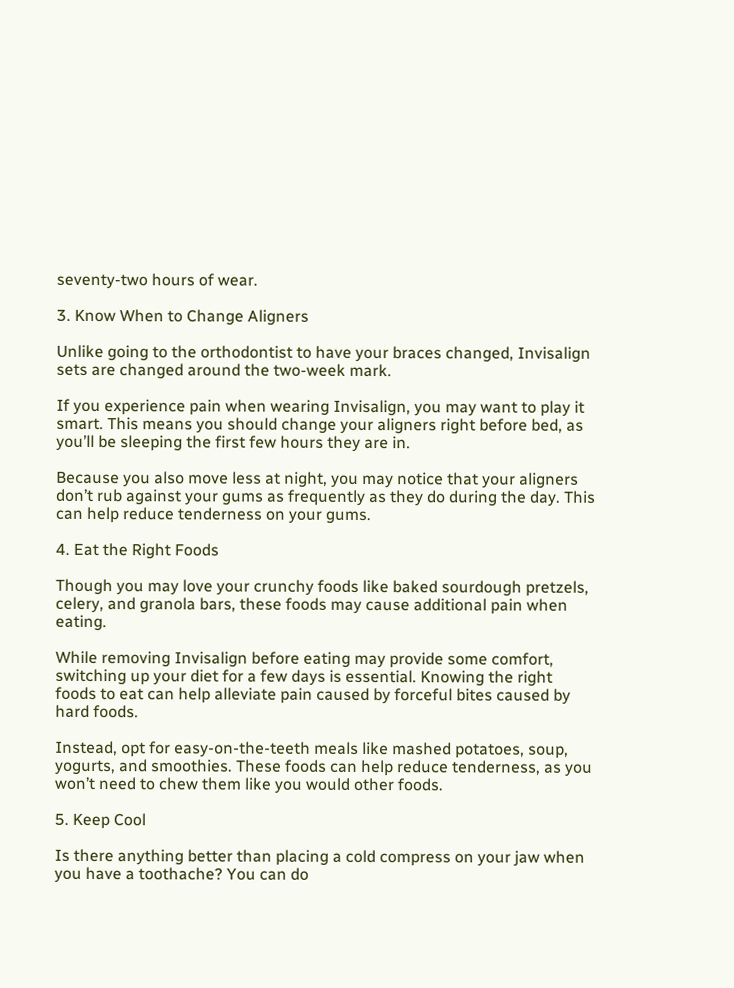seventy-two hours of wear.

3. Know When to Change Aligners

Unlike going to the orthodontist to have your braces changed, Invisalign sets are changed around the two-week mark.

If you experience pain when wearing Invisalign, you may want to play it smart. This means you should change your aligners right before bed, as you’ll be sleeping the first few hours they are in.

Because you also move less at night, you may notice that your aligners don’t rub against your gums as frequently as they do during the day. This can help reduce tenderness on your gums.

4. Eat the Right Foods

Though you may love your crunchy foods like baked sourdough pretzels, celery, and granola bars, these foods may cause additional pain when eating.

While removing Invisalign before eating may provide some comfort, switching up your diet for a few days is essential. Knowing the right foods to eat can help alleviate pain caused by forceful bites caused by hard foods.

Instead, opt for easy-on-the-teeth meals like mashed potatoes, soup, yogurts, and smoothies. These foods can help reduce tenderness, as you won’t need to chew them like you would other foods.

5. Keep Cool

Is there anything better than placing a cold compress on your jaw when you have a toothache? You can do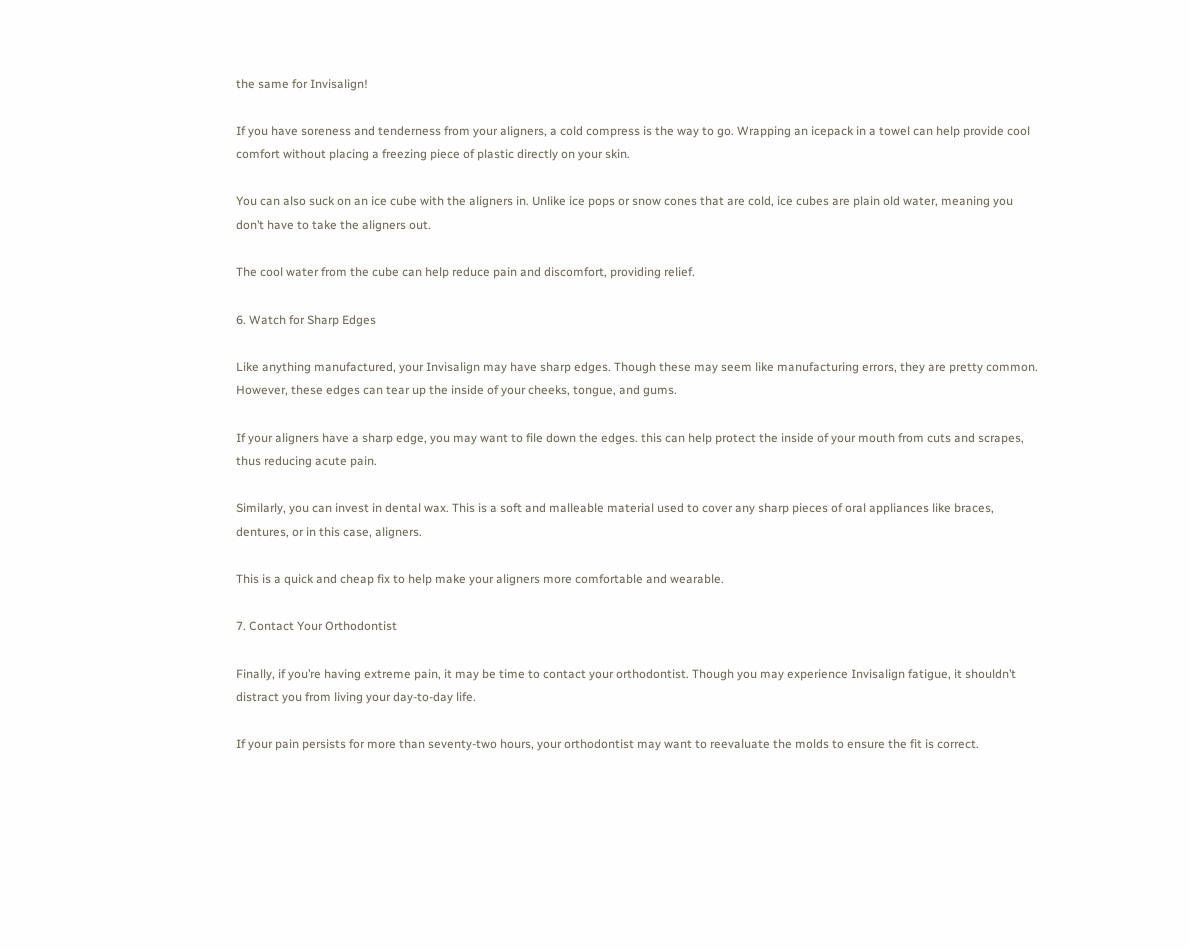the same for Invisalign!

If you have soreness and tenderness from your aligners, a cold compress is the way to go. Wrapping an icepack in a towel can help provide cool comfort without placing a freezing piece of plastic directly on your skin.

You can also suck on an ice cube with the aligners in. Unlike ice pops or snow cones that are cold, ice cubes are plain old water, meaning you don’t have to take the aligners out.

The cool water from the cube can help reduce pain and discomfort, providing relief.

6. Watch for Sharp Edges

Like anything manufactured, your Invisalign may have sharp edges. Though these may seem like manufacturing errors, they are pretty common. However, these edges can tear up the inside of your cheeks, tongue, and gums.

If your aligners have a sharp edge, you may want to file down the edges. this can help protect the inside of your mouth from cuts and scrapes, thus reducing acute pain.

Similarly, you can invest in dental wax. This is a soft and malleable material used to cover any sharp pieces of oral appliances like braces, dentures, or in this case, aligners.

This is a quick and cheap fix to help make your aligners more comfortable and wearable.

7. Contact Your Orthodontist

Finally, if you’re having extreme pain, it may be time to contact your orthodontist. Though you may experience Invisalign fatigue, it shouldn’t distract you from living your day-to-day life.

If your pain persists for more than seventy-two hours, your orthodontist may want to reevaluate the molds to ensure the fit is correct.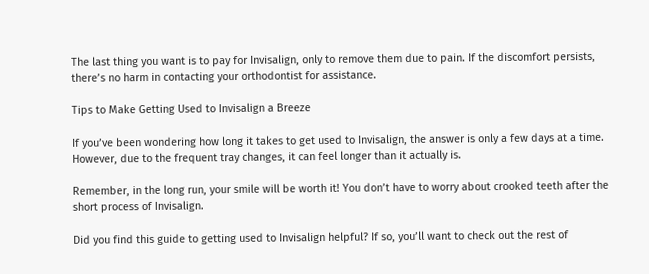The last thing you want is to pay for Invisalign, only to remove them due to pain. If the discomfort persists, there’s no harm in contacting your orthodontist for assistance.

Tips to Make Getting Used to Invisalign a Breeze

If you’ve been wondering how long it takes to get used to Invisalign, the answer is only a few days at a time. However, due to the frequent tray changes, it can feel longer than it actually is.

Remember, in the long run, your smile will be worth it! You don’t have to worry about crooked teeth after the short process of Invisalign.

Did you find this guide to getting used to Invisalign helpful? If so, you’ll want to check out the rest of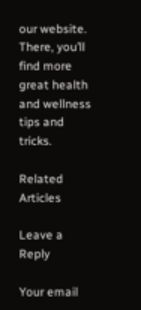our website. There, you’ll find more great health and wellness tips and tricks.

Related Articles

Leave a Reply

Your email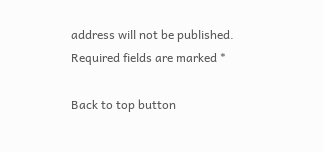address will not be published. Required fields are marked *

Back to top button